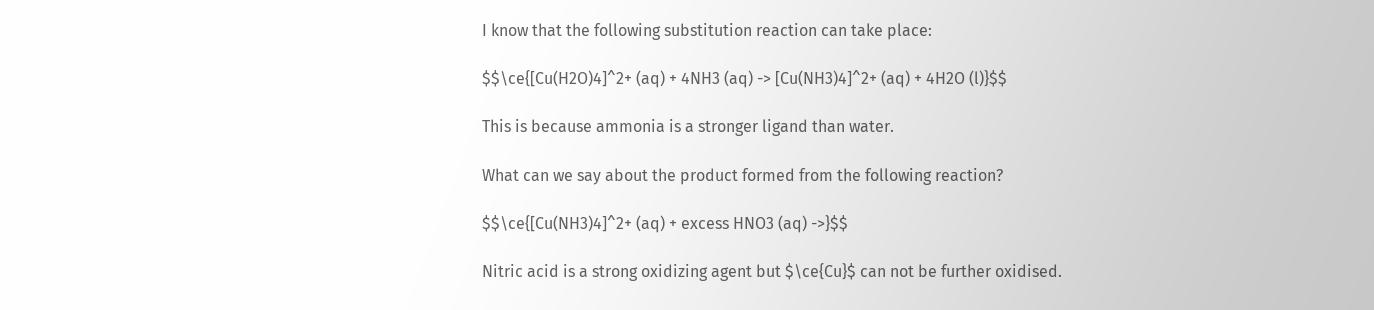I know that the following substitution reaction can take place:

$$\ce{[Cu(H2O)4]^2+ (aq) + 4NH3 (aq) -> [Cu(NH3)4]^2+ (aq) + 4H2O (l)}$$

This is because ammonia is a stronger ligand than water.

What can we say about the product formed from the following reaction?

$$\ce{[Cu(NH3)4]^2+ (aq) + excess HNO3 (aq) ->}$$

Nitric acid is a strong oxidizing agent but $\ce{Cu}$ can not be further oxidised.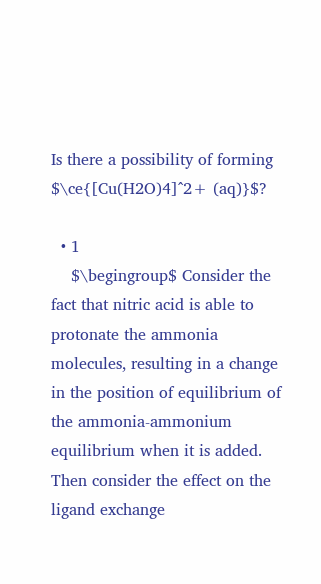Is there a possibility of forming $\ce{[Cu(H2O)4]^2+ (aq)}$?

  • 1
    $\begingroup$ Consider the fact that nitric acid is able to protonate the ammonia molecules, resulting in a change in the position of equilibrium of the ammonia-ammonium equilibrium when it is added. Then consider the effect on the ligand exchange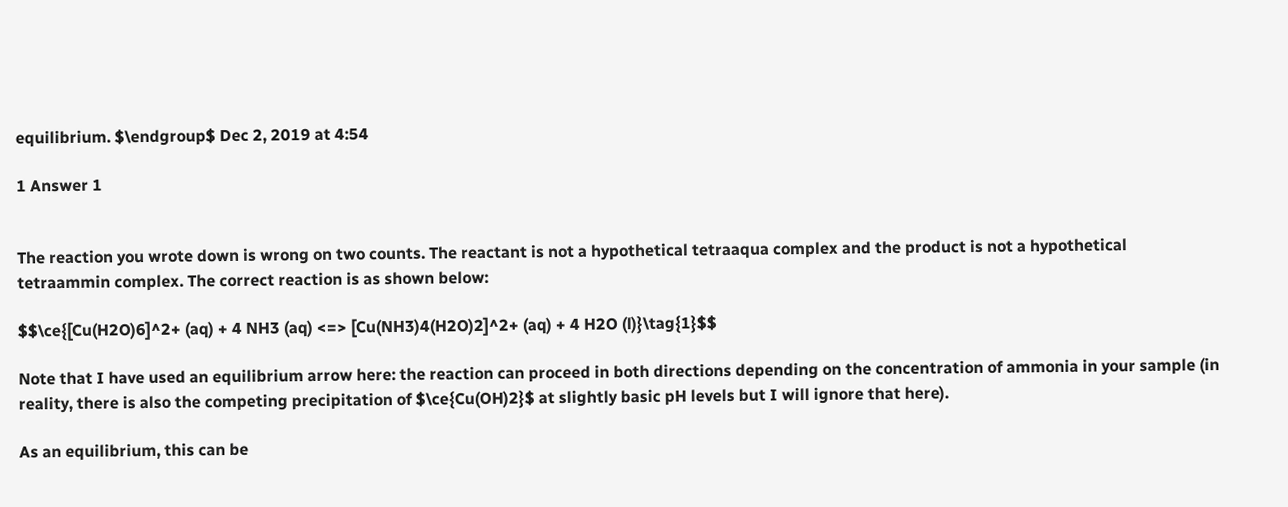equilibrium. $\endgroup$ Dec 2, 2019 at 4:54

1 Answer 1


The reaction you wrote down is wrong on two counts. The reactant is not a hypothetical tetraaqua complex and the product is not a hypothetical tetraammin complex. The correct reaction is as shown below:

$$\ce{[Cu(H2O)6]^2+ (aq) + 4 NH3 (aq) <=> [Cu(NH3)4(H2O)2]^2+ (aq) + 4 H2O (l)}\tag{1}$$

Note that I have used an equilibrium arrow here: the reaction can proceed in both directions depending on the concentration of ammonia in your sample (in reality, there is also the competing precipitation of $\ce{Cu(OH)2}$ at slightly basic pH levels but I will ignore that here).

As an equilibrium, this can be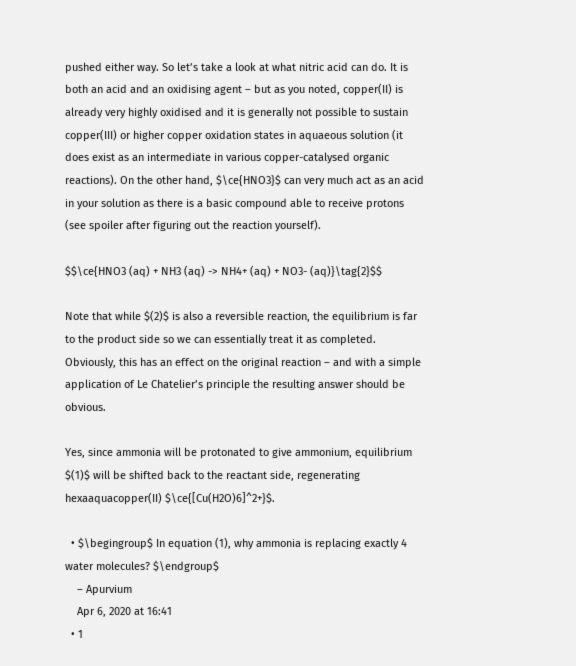pushed either way. So let’s take a look at what nitric acid can do. It is both an acid and an oxidising agent – but as you noted, copper(II) is already very highly oxidised and it is generally not possible to sustain copper(III) or higher copper oxidation states in aquaeous solution (it does exist as an intermediate in various copper-catalysed organic reactions). On the other hand, $\ce{HNO3}$ can very much act as an acid in your solution as there is a basic compound able to receive protons (see spoiler after figuring out the reaction yourself).

$$\ce{HNO3 (aq) + NH3 (aq) -> NH4+ (aq) + NO3- (aq)}\tag{2}$$

Note that while $(2)$ is also a reversible reaction, the equilibrium is far to the product side so we can essentially treat it as completed. Obviously, this has an effect on the original reaction – and with a simple application of Le Chatelier’s principle the resulting answer should be obvious.

Yes, since ammonia will be protonated to give ammonium, equilibrium $(1)$ will be shifted back to the reactant side, regenerating hexaaquacopper(II) $\ce{[Cu(H2O)6]^2+}$.

  • $\begingroup$ In equation (1), why ammonia is replacing exactly 4 water molecules? $\endgroup$
    – Apurvium
    Apr 6, 2020 at 16:41
  • 1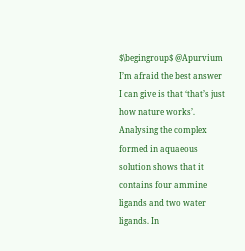$\begingroup$ @Apurvium I’m afraid the best answer I can give is that ‘that’s just how nature works’. Analysing the complex formed in aquaeous solution shows that it contains four ammine ligands and two water ligands. In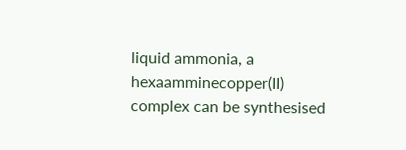liquid ammonia, a hexaamminecopper(II) complex can be synthesised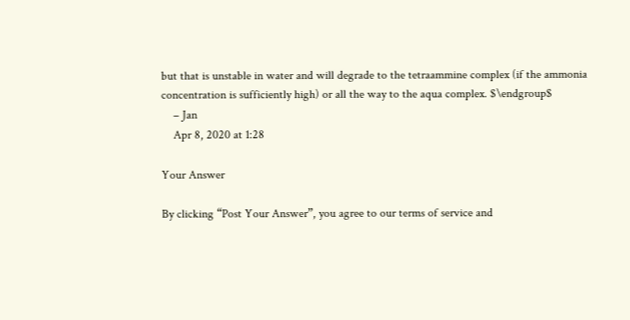but that is unstable in water and will degrade to the tetraammine complex (if the ammonia concentration is sufficiently high) or all the way to the aqua complex. $\endgroup$
    – Jan
    Apr 8, 2020 at 1:28

Your Answer

By clicking “Post Your Answer”, you agree to our terms of service and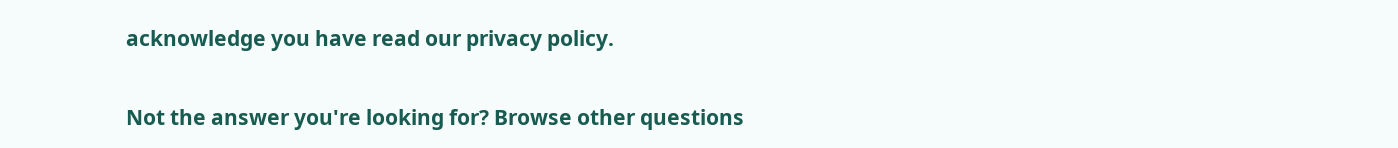acknowledge you have read our privacy policy.

Not the answer you're looking for? Browse other questions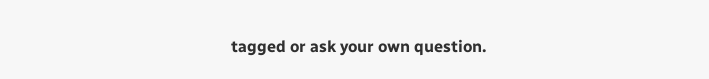tagged or ask your own question.